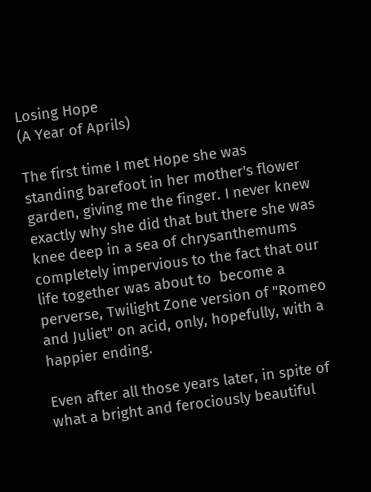Losing Hope
(A Year of Aprils)

The first time I met Hope she was standing barefoot in her mother's flower garden, giving me the finger. I never knew exactly why she did that but there she was knee deep in a sea of chrysanthemums completely impervious to the fact that our life together was about to  become a perverse, Twilight Zone version of "Romeo and Juliet" on acid, only, hopefully, with a happier ending.

Even after all those years later, in spite of what a bright and ferociously beautiful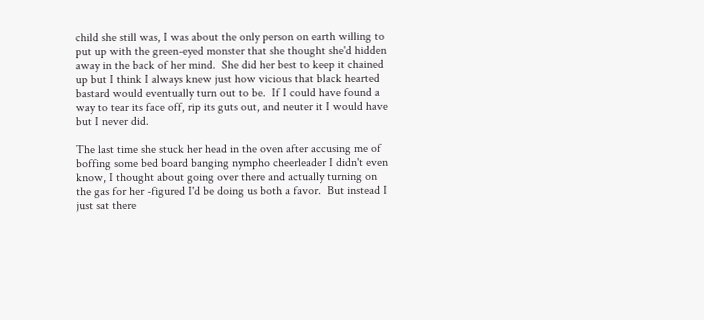child she still was, I was about the only person on earth willing to put up with the green-eyed monster that she thought she'd hidden away in the back of her mind.  She did her best to keep it chained up but I think I always knew just how vicious that black hearted bastard would eventually turn out to be.  If I could have found a way to tear its face off, rip its guts out, and neuter it I would have but I never did.

The last time she stuck her head in the oven after accusing me of boffing some bed board banging nympho cheerleader I didn't even know, I thought about going over there and actually turning on the gas for her -figured I'd be doing us both a favor.  But instead I just sat there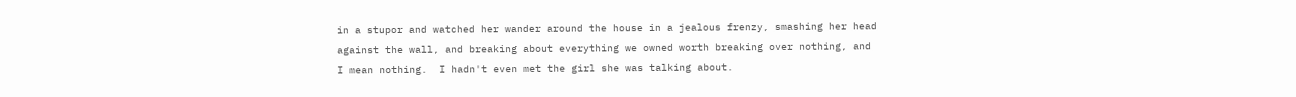in a stupor and watched her wander around the house in a jealous frenzy, smashing her head against the wall, and breaking about everything we owned worth breaking over nothing, and I mean nothing.  I hadn't even met the girl she was talking about.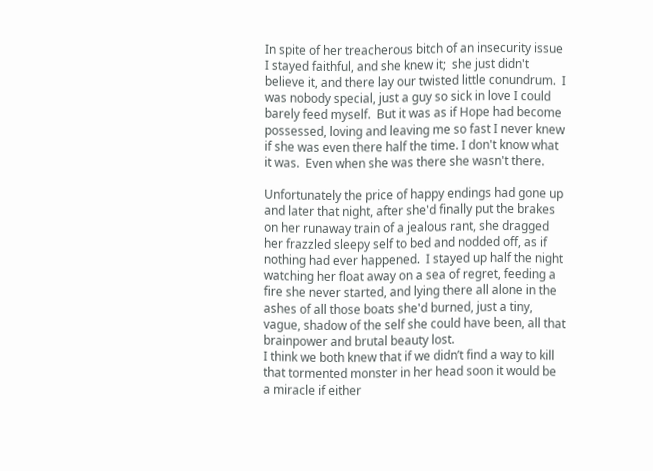In spite of her treacherous bitch of an insecurity issue I stayed faithful, and she knew it;  she just didn't believe it, and there lay our twisted little conundrum.  I was nobody special, just a guy so sick in love I could barely feed myself.  But it was as if Hope had become possessed, loving and leaving me so fast I never knew if she was even there half the time. I don't know what it was.  Even when she was there she wasn't there.

Unfortunately the price of happy endings had gone up and later that night, after she'd finally put the brakes on her runaway train of a jealous rant, she dragged her frazzled sleepy self to bed and nodded off, as if nothing had ever happened.  I stayed up half the night watching her float away on a sea of regret, feeding a fire she never started, and lying there all alone in the ashes of all those boats she'd burned, just a tiny, vague, shadow of the self she could have been, all that brainpower and brutal beauty lost.
I think we both knew that if we didn’t find a way to kill that tormented monster in her head soon it would be a miracle if either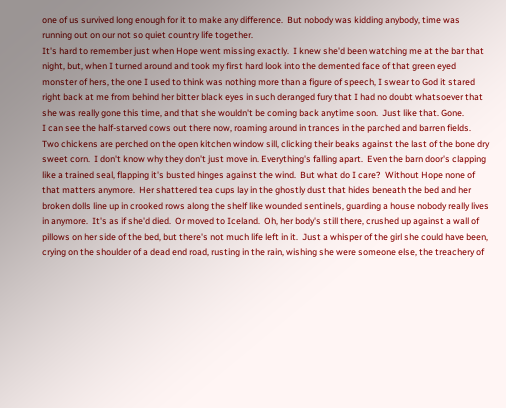one of us survived long enough for it to make any difference.  But nobody was kidding anybody, time was running out on our not so quiet country life together.
It's hard to remember just when Hope went missing exactly.  I knew she'd been watching me at the bar that night, but, when I turned around and took my first hard look into the demented face of that green eyed monster of hers, the one I used to think was nothing more than a figure of speech, I swear to God it stared right back at me from behind her bitter black eyes in such deranged fury that I had no doubt whatsoever that she was really gone this time, and that she wouldn't be coming back anytime soon.  Just like that. Gone.
I can see the half-starved cows out there now, roaming around in trances in the parched and barren fields.  Two chickens are perched on the open kitchen window sill, clicking their beaks against the last of the bone dry sweet corn.  I don't know why they don't just move in. Everything's falling apart.  Even the barn door's clapping like a trained seal, flapping it's busted hinges against the wind.  But what do I care?  Without Hope none of that matters anymore.  Her shattered tea cups lay in the ghostly dust that hides beneath the bed and her broken dolls line up in crooked rows along the shelf like wounded sentinels, guarding a house nobody really lives in anymore.  It's as if she'd died.  Or moved to Iceland.  Oh, her body's still there, crushed up against a wall of pillows on her side of the bed, but there's not much life left in it.  Just a whisper of the girl she could have been, crying on the shoulder of a dead end road, rusting in the rain, wishing she were someone else, the treachery of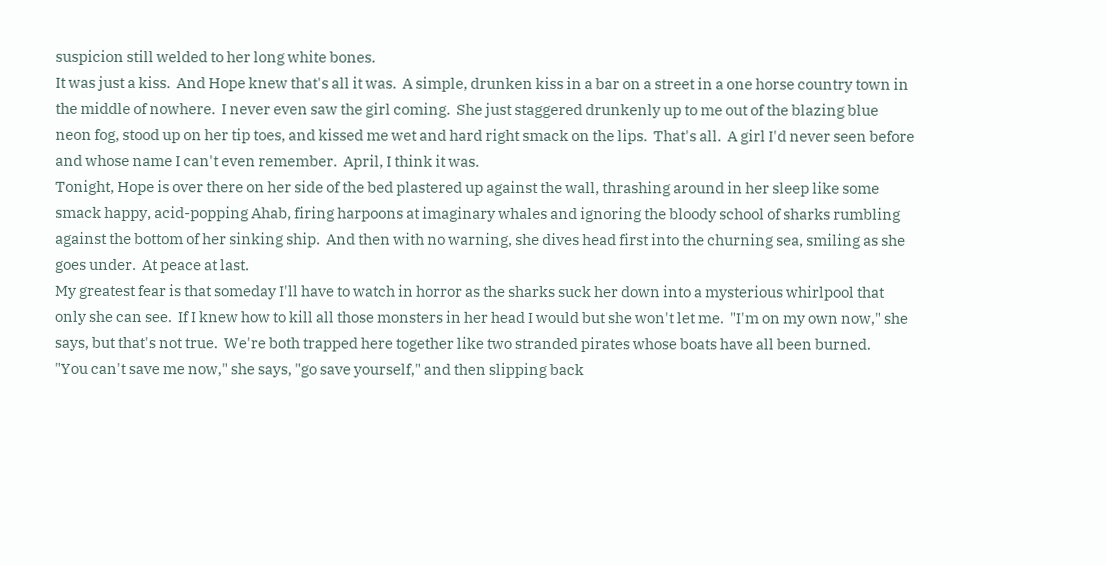suspicion still welded to her long white bones.
It was just a kiss.  And Hope knew that's all it was.  A simple, drunken kiss in a bar on a street in a one horse country town in the middle of nowhere.  I never even saw the girl coming.  She just staggered drunkenly up to me out of the blazing blue neon fog, stood up on her tip toes, and kissed me wet and hard right smack on the lips.  That's all.  A girl I'd never seen before and whose name I can't even remember.  April, I think it was.
Tonight, Hope is over there on her side of the bed plastered up against the wall, thrashing around in her sleep like some smack happy, acid-popping Ahab, firing harpoons at imaginary whales and ignoring the bloody school of sharks rumbling against the bottom of her sinking ship.  And then with no warning, she dives head first into the churning sea, smiling as she goes under.  At peace at last.
My greatest fear is that someday I'll have to watch in horror as the sharks suck her down into a mysterious whirlpool that only she can see.  If I knew how to kill all those monsters in her head I would but she won't let me.  "I'm on my own now," she says, but that's not true.  We're both trapped here together like two stranded pirates whose boats have all been burned.
"You can't save me now," she says, "go save yourself," and then slipping back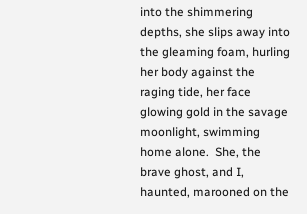into the shimmering depths, she slips away into the gleaming foam, hurling her body against the raging tide, her face glowing gold in the savage moonlight, swimming home alone.  She, the brave ghost, and I, haunted, marooned on the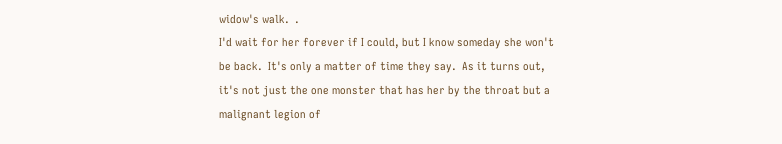widow's walk.  .
I'd wait for her forever if I could, but I know someday she won't be back.  It's only a matter of time they say.  As it turns out, it's not just the one monster that has her by the throat but a malignant legion of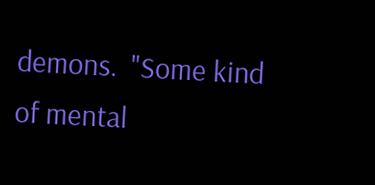demons.  "Some kind of mental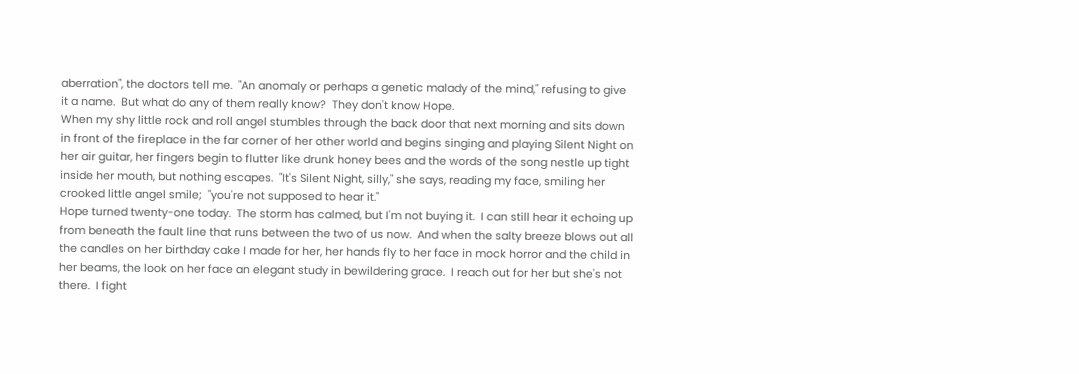aberration", the doctors tell me.  "An anomaly or perhaps a genetic malady of the mind," refusing to give it a name.  But what do any of them really know?  They don't know Hope.
When my shy little rock and roll angel stumbles through the back door that next morning and sits down in front of the fireplace in the far corner of her other world and begins singing and playing Silent Night on her air guitar, her fingers begin to flutter like drunk honey bees and the words of the song nestle up tight inside her mouth, but nothing escapes.  "It's Silent Night, silly," she says, reading my face, smiling her crooked little angel smile;  "you're not supposed to hear it."
Hope turned twenty-one today.  The storm has calmed, but I'm not buying it.  I can still hear it echoing up from beneath the fault line that runs between the two of us now.  And when the salty breeze blows out all the candles on her birthday cake I made for her, her hands fly to her face in mock horror and the child in her beams, the look on her face an elegant study in bewildering grace.  I reach out for her but she's not there.  I fight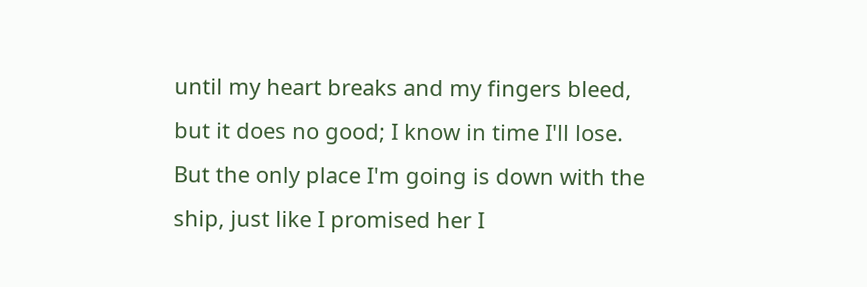until my heart breaks and my fingers bleed, but it does no good; I know in time I'll lose.  But the only place I'm going is down with the ship, just like I promised her I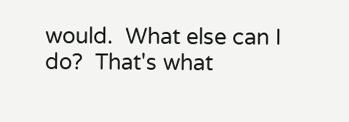would.  What else can I do?  That's what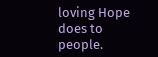loving Hope does to people.